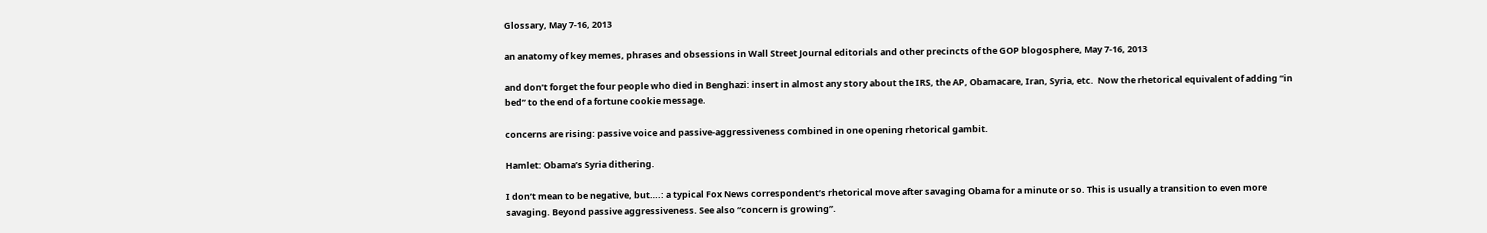Glossary, May 7-16, 2013

an anatomy of key memes, phrases and obsessions in Wall Street Journal editorials and other precincts of the GOP blogosphere, May 7-16, 2013

and don’t forget the four people who died in Benghazi: insert in almost any story about the IRS, the AP, Obamacare, Iran, Syria, etc.  Now the rhetorical equivalent of adding “in bed” to the end of a fortune cookie message.

concerns are rising: passive voice and passive-aggressiveness combined in one opening rhetorical gambit.

Hamlet: Obama’s Syria dithering.

I don’t mean to be negative, but….: a typical Fox News correspondent’s rhetorical move after savaging Obama for a minute or so. This is usually a transition to even more savaging. Beyond passive aggressiveness. See also “concern is growing”.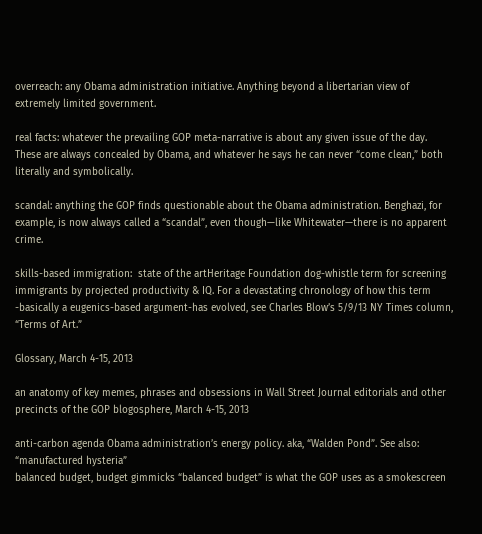overreach: any Obama administration initiative. Anything beyond a libertarian view of extremely limited government.

real facts: whatever the prevailing GOP meta-narrative is about any given issue of the day. These are always concealed by Obama, and whatever he says he can never “come clean,” both literally and symbolically.

scandal: anything the GOP finds questionable about the Obama administration. Benghazi, for example, is now always called a “scandal”, even though—like Whitewater—there is no apparent crime.

skills-based immigration:  state of the artHeritage Foundation dog-whistle term for screening immigrants by projected productivity & IQ. For a devastating chronology of how this term -basically a eugenics-based argument-has evolved, see Charles Blow’s 5/9/13 NY Times column, “Terms of Art.”

Glossary, March 4-15, 2013

an anatomy of key memes, phrases and obsessions in Wall Street Journal editorials and other precincts of the GOP blogosphere, March 4-15, 2013

anti-carbon agenda Obama administration’s energy policy. aka, “Walden Pond”. See also: “manufactured hysteria”
balanced budget, budget gimmicks “balanced budget” is what the GOP uses as a smokescreen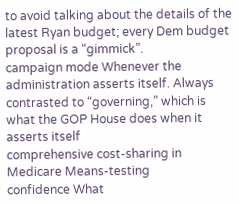to avoid talking about the details of the latest Ryan budget; every Dem budget proposal is a “gimmick”.
campaign mode Whenever the administration asserts itself. Always contrasted to “governing,” which is what the GOP House does when it asserts itself
comprehensive cost-sharing in Medicare Means-testing
confidence What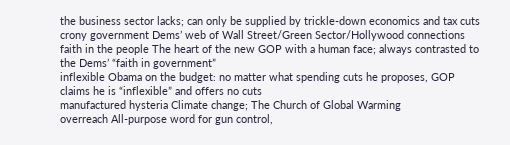the business sector lacks; can only be supplied by trickle-down economics and tax cuts
crony government Dems’ web of Wall Street/Green Sector/Hollywood connections
faith in the people The heart of the new GOP with a human face; always contrasted to the Dems’ “faith in government”
inflexible Obama on the budget: no matter what spending cuts he proposes, GOP claims he is “inflexible” and offers no cuts
manufactured hysteria Climate change; The Church of Global Warming
overreach All-purpose word for gun control,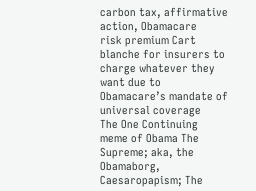carbon tax, affirmative action, Obamacare
risk premium Cart blanche for insurers to charge whatever they want due to Obamacare’s mandate of universal coverage
The One Continuing meme of Obama The Supreme; aka, the Obamaborg, Caesaropapism; The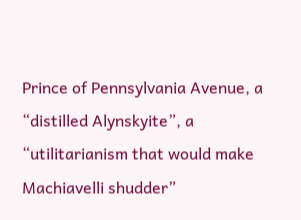Prince of Pennsylvania Avenue, a “distilled Alynskyite”, a “utilitarianism that would make Machiavelli shudder”